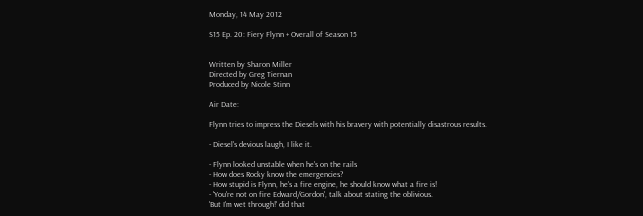Monday, 14 May 2012

S15 Ep. 20: Fiery Flynn + Overall of Season 15


Written by Sharon Miller
Directed by Greg Tiernan
Produced by Nicole Stinn

Air Date:

Flynn tries to impress the Diesels with his bravery with potentially disastrous results.

- Diesel's devious laugh, I like it.

- Flynn looked unstable when he's on the rails
- How does Rocky know the emergencies?
- How stupid is Flynn, he's a fire engine, he should know what a fire is!
- 'You're not on fire Edward/Gordon', talk about stating the oblivious.
'But I'm wet through!' did that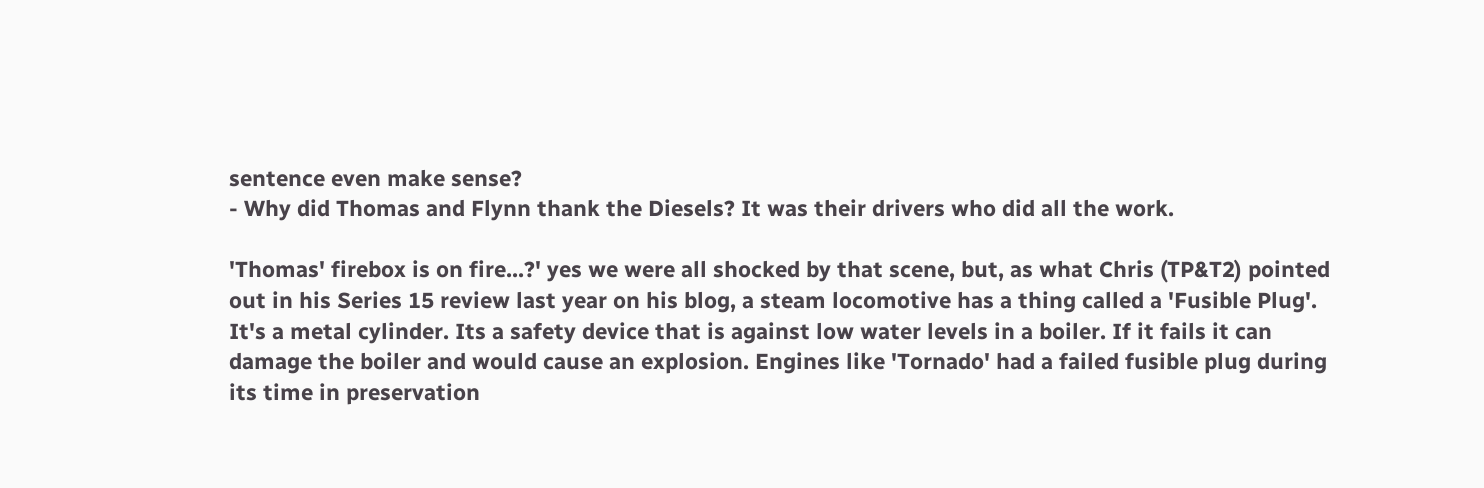sentence even make sense?
- Why did Thomas and Flynn thank the Diesels? It was their drivers who did all the work.

'Thomas' firebox is on fire...?' yes we were all shocked by that scene, but, as what Chris (TP&T2) pointed out in his Series 15 review last year on his blog, a steam locomotive has a thing called a 'Fusible Plug'. It's a metal cylinder. Its a safety device that is against low water levels in a boiler. If it fails it can damage the boiler and would cause an explosion. Engines like 'Tornado' had a failed fusible plug during its time in preservation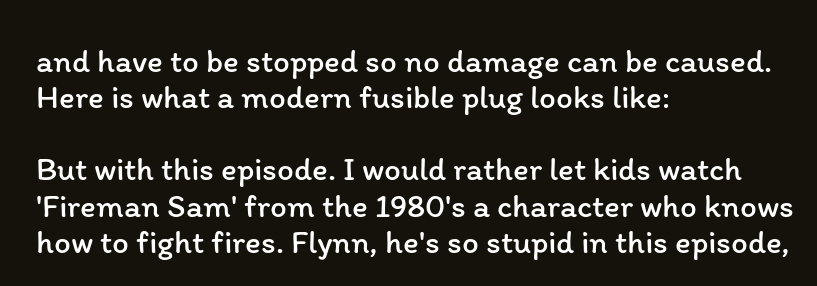and have to be stopped so no damage can be caused. Here is what a modern fusible plug looks like:

But with this episode. I would rather let kids watch 'Fireman Sam' from the 1980's a character who knows how to fight fires. Flynn, he's so stupid in this episode,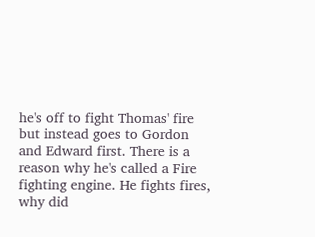he's off to fight Thomas' fire but instead goes to Gordon and Edward first. There is a reason why he's called a Fire fighting engine. He fights fires, why did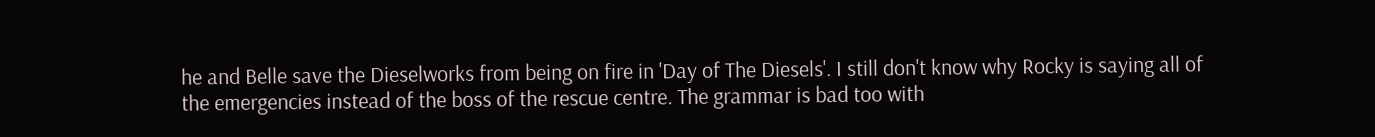he and Belle save the Dieselworks from being on fire in 'Day of The Diesels'. I still don't know why Rocky is saying all of the emergencies instead of the boss of the rescue centre. The grammar is bad too with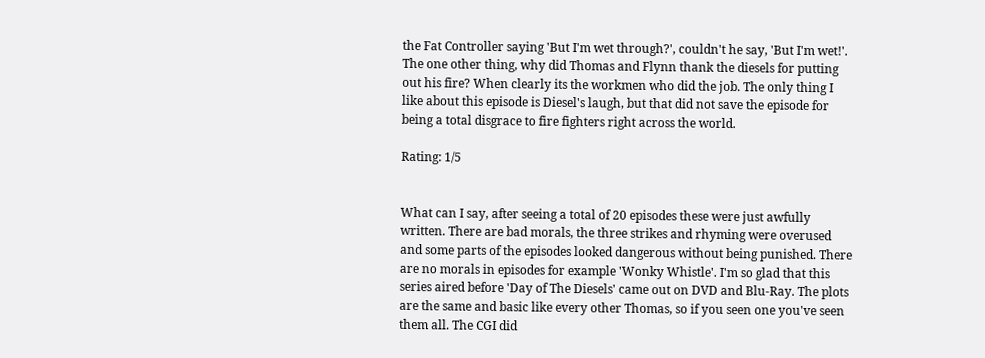the Fat Controller saying 'But I'm wet through?', couldn't he say, 'But I'm wet!'. The one other thing, why did Thomas and Flynn thank the diesels for putting out his fire? When clearly its the workmen who did the job. The only thing I like about this episode is Diesel's laugh, but that did not save the episode for being a total disgrace to fire fighters right across the world.

Rating: 1/5


What can I say, after seeing a total of 20 episodes these were just awfully written. There are bad morals, the three strikes and rhyming were overused and some parts of the episodes looked dangerous without being punished. There are no morals in episodes for example 'Wonky Whistle'. I'm so glad that this series aired before 'Day of The Diesels' came out on DVD and Blu-Ray. The plots are the same and basic like every other Thomas, so if you seen one you've seen them all. The CGI did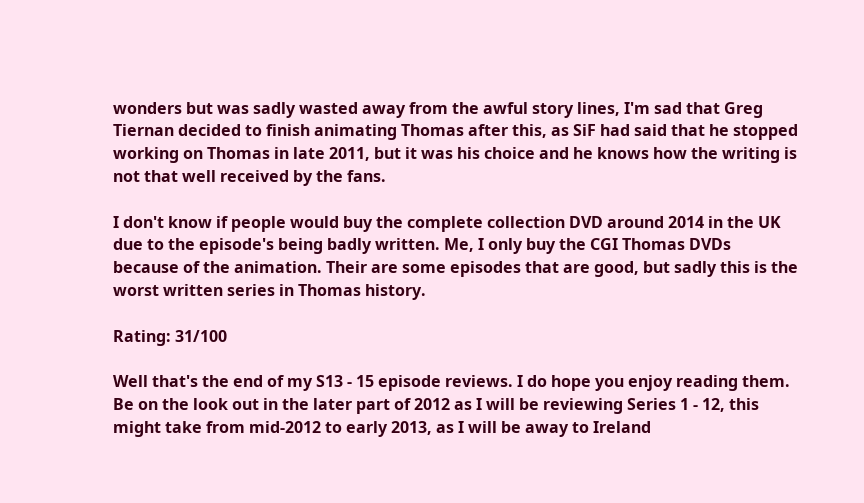wonders but was sadly wasted away from the awful story lines, I'm sad that Greg Tiernan decided to finish animating Thomas after this, as SiF had said that he stopped working on Thomas in late 2011, but it was his choice and he knows how the writing is not that well received by the fans.

I don't know if people would buy the complete collection DVD around 2014 in the UK due to the episode's being badly written. Me, I only buy the CGI Thomas DVDs because of the animation. Their are some episodes that are good, but sadly this is the worst written series in Thomas history.

Rating: 31/100

Well that's the end of my S13 - 15 episode reviews. I do hope you enjoy reading them. Be on the look out in the later part of 2012 as I will be reviewing Series 1 - 12, this might take from mid-2012 to early 2013, as I will be away to Ireland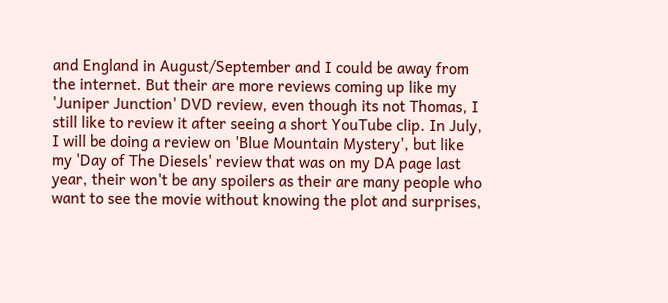and England in August/September and I could be away from the internet. But their are more reviews coming up like my 'Juniper Junction' DVD review, even though its not Thomas, I still like to review it after seeing a short YouTube clip. In July, I will be doing a review on 'Blue Mountain Mystery', but like my 'Day of The Diesels' review that was on my DA page last year, their won't be any spoilers as their are many people who want to see the movie without knowing the plot and surprises,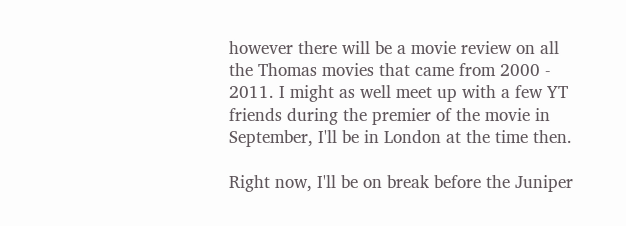however there will be a movie review on all the Thomas movies that came from 2000 - 2011. I might as well meet up with a few YT friends during the premier of the movie in September, I'll be in London at the time then.

Right now, I'll be on break before the Juniper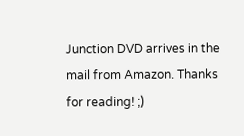Junction DVD arrives in the mail from Amazon. Thanks for reading! ;)